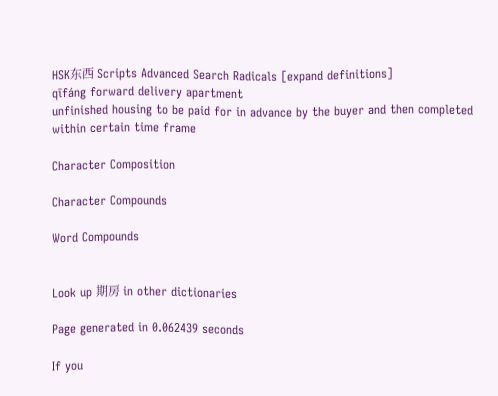HSK东西 Scripts Advanced Search Radicals [expand definitions]
qīfáng forward delivery apartment
unfinished housing to be paid for in advance by the buyer and then completed within certain time frame

Character Composition

Character Compounds

Word Compounds


Look up 期房 in other dictionaries

Page generated in 0.062439 seconds

If you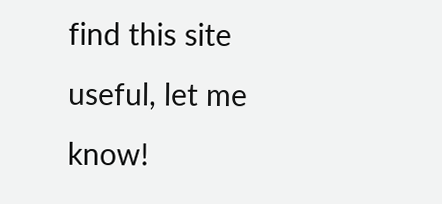find this site useful, let me know!